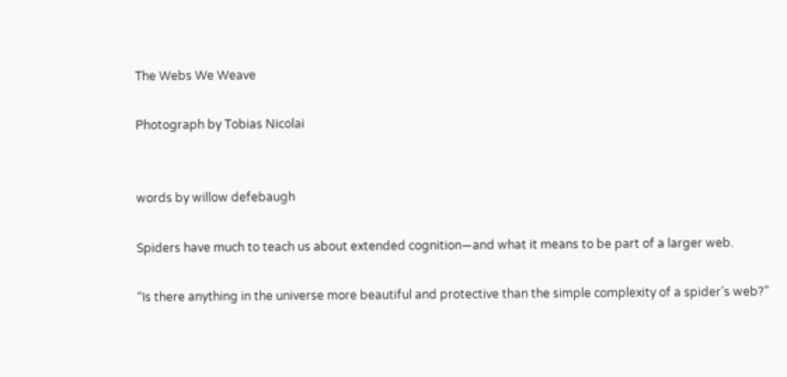The Webs We Weave

Photograph by Tobias Nicolai


words by willow defebaugh

Spiders have much to teach us about extended cognition—and what it means to be part of a larger web.

“Is there anything in the universe more beautiful and protective than the simple complexity of a spider’s web?”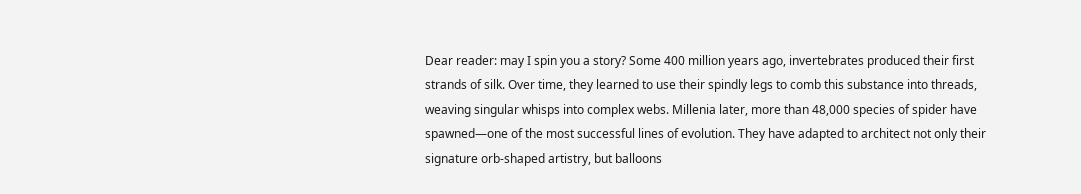Dear reader: may I spin you a story? Some 400 million years ago, invertebrates produced their first strands of silk. Over time, they learned to use their spindly legs to comb this substance into threads, weaving singular whisps into complex webs. Millenia later, more than 48,000 species of spider have spawned—one of the most successful lines of evolution. They have adapted to architect not only their signature orb-shaped artistry, but balloons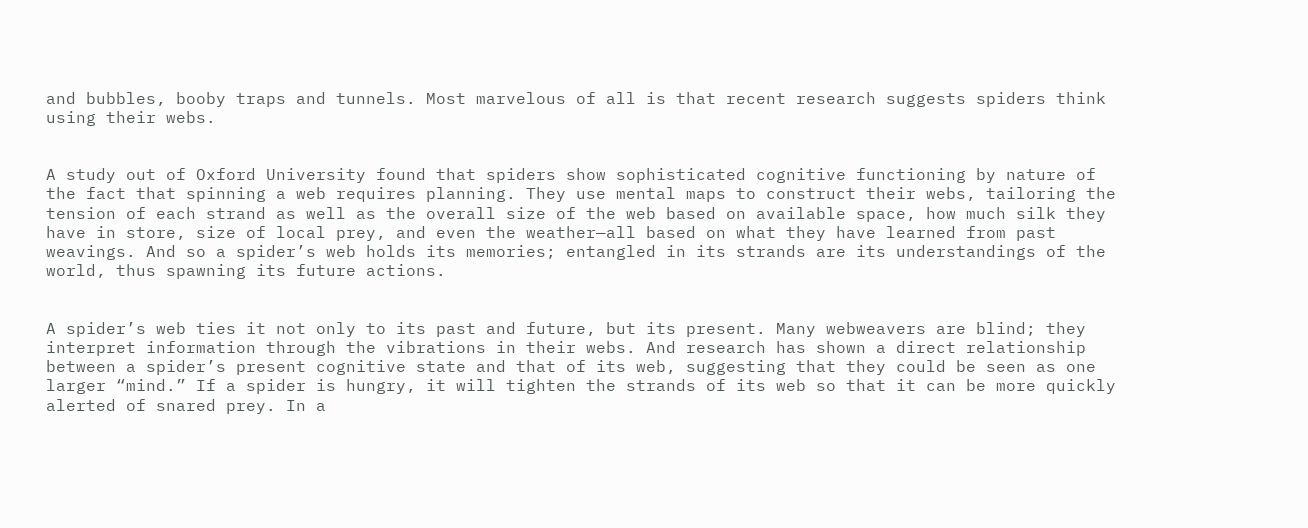and bubbles, booby traps and tunnels. Most marvelous of all is that recent research suggests spiders think using their webs.


A study out of Oxford University found that spiders show sophisticated cognitive functioning by nature of the fact that spinning a web requires planning. They use mental maps to construct their webs, tailoring the tension of each strand as well as the overall size of the web based on available space, how much silk they have in store, size of local prey, and even the weather—all based on what they have learned from past weavings. And so a spider’s web holds its memories; entangled in its strands are its understandings of the world, thus spawning its future actions.


A spider’s web ties it not only to its past and future, but its present. Many webweavers are blind; they interpret information through the vibrations in their webs. And research has shown a direct relationship between a spider’s present cognitive state and that of its web, suggesting that they could be seen as one larger “mind.” If a spider is hungry, it will tighten the strands of its web so that it can be more quickly alerted of snared prey. In a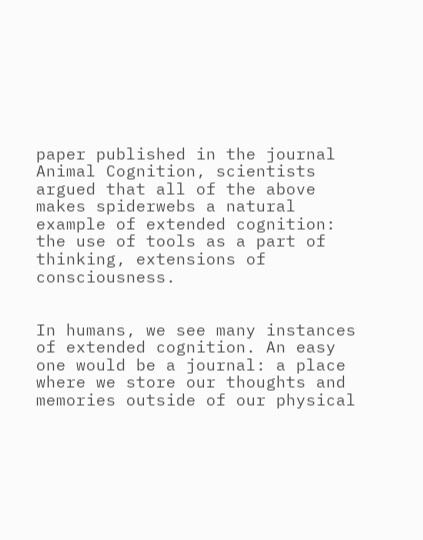paper published in the journal Animal Cognition, scientists argued that all of the above makes spiderwebs a natural example of extended cognition: the use of tools as a part of thinking, extensions of consciousness.


In humans, we see many instances of extended cognition. An easy one would be a journal: a place where we store our thoughts and memories outside of our physical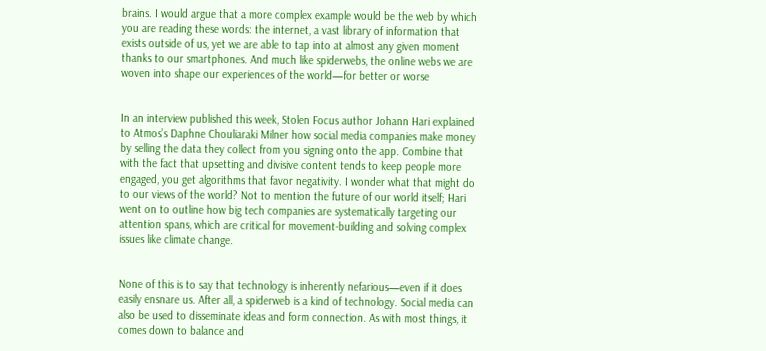brains. I would argue that a more complex example would be the web by which you are reading these words: the internet, a vast library of information that exists outside of us, yet we are able to tap into at almost any given moment thanks to our smartphones. And much like spiderwebs, the online webs we are woven into shape our experiences of the world—for better or worse


In an interview published this week, Stolen Focus author Johann Hari explained to Atmos’s Daphne Chouliaraki Milner how social media companies make money by selling the data they collect from you signing onto the app. Combine that with the fact that upsetting and divisive content tends to keep people more engaged, you get algorithms that favor negativity. I wonder what that might do to our views of the world? Not to mention the future of our world itself; Hari went on to outline how big tech companies are systematically targeting our attention spans, which are critical for movement-building and solving complex issues like climate change.


None of this is to say that technology is inherently nefarious—even if it does easily ensnare us. After all, a spiderweb is a kind of technology. Social media can also be used to disseminate ideas and form connection. As with most things, it comes down to balance and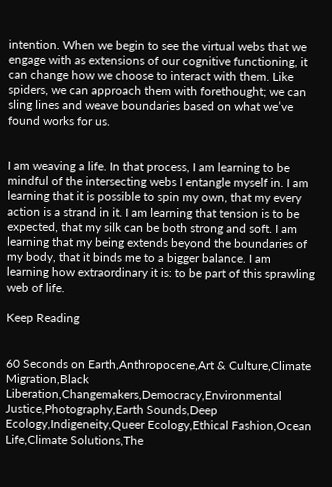intention. When we begin to see the virtual webs that we engage with as extensions of our cognitive functioning, it can change how we choose to interact with them. Like spiders, we can approach them with forethought; we can sling lines and weave boundaries based on what we’ve found works for us.


I am weaving a life. In that process, I am learning to be mindful of the intersecting webs I entangle myself in. I am learning that it is possible to spin my own, that my every action is a strand in it. I am learning that tension is to be expected, that my silk can be both strong and soft. I am learning that my being extends beyond the boundaries of my body, that it binds me to a bigger balance. I am learning how extraordinary it is: to be part of this sprawling web of life.

Keep Reading


60 Seconds on Earth,Anthropocene,Art & Culture,Climate Migration,Black Liberation,Changemakers,Democracy,Environmental Justice,Photography,Earth Sounds,Deep Ecology,Indigeneity,Queer Ecology,Ethical Fashion,Ocean Life,Climate Solutions,The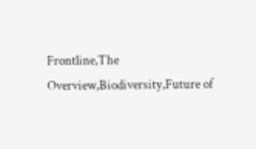Frontline,The Overview,Biodiversity,Future of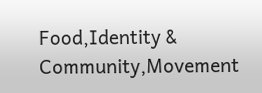Food,Identity & Community,Movement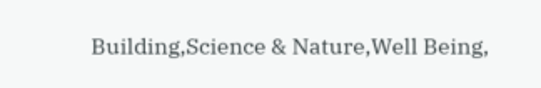Building,Science & Nature,Well Being,